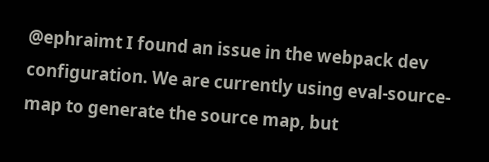@ephraimt I found an issue in the webpack dev configuration. We are currently using eval-source-map to generate the source map, but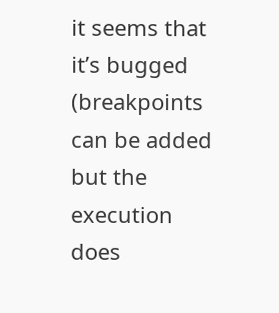it seems that it’s bugged (breakpoints can be added but the execution does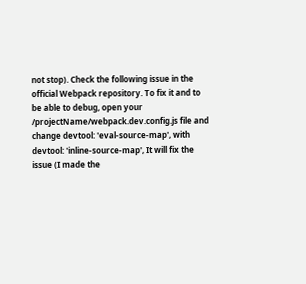not stop). Check the following issue in the official Webpack repository. To fix it and to be able to debug, open your /projectName/webpack.dev.config.js file and change devtool: 'eval-source-map', with devtool: 'inline-source-map', It will fix the issue (I made the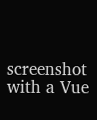screenshot with a Vue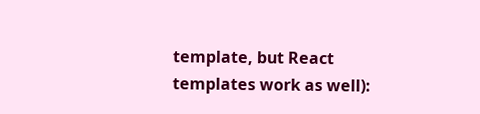template, but React templates work as well):